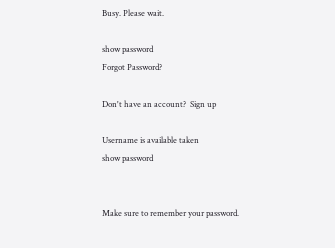Busy. Please wait.

show password
Forgot Password?

Don't have an account?  Sign up

Username is available taken
show password


Make sure to remember your password.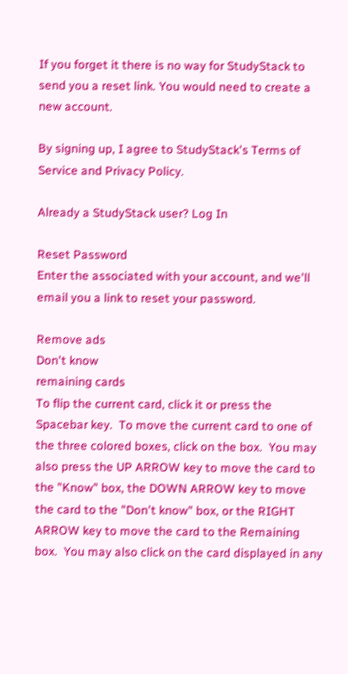If you forget it there is no way for StudyStack to send you a reset link. You would need to create a new account.

By signing up, I agree to StudyStack's Terms of Service and Privacy Policy.

Already a StudyStack user? Log In

Reset Password
Enter the associated with your account, and we'll email you a link to reset your password.

Remove ads
Don't know
remaining cards
To flip the current card, click it or press the Spacebar key.  To move the current card to one of the three colored boxes, click on the box.  You may also press the UP ARROW key to move the card to the "Know" box, the DOWN ARROW key to move the card to the "Don't know" box, or the RIGHT ARROW key to move the card to the Remaining box.  You may also click on the card displayed in any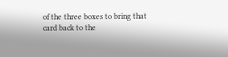of the three boxes to bring that card back to the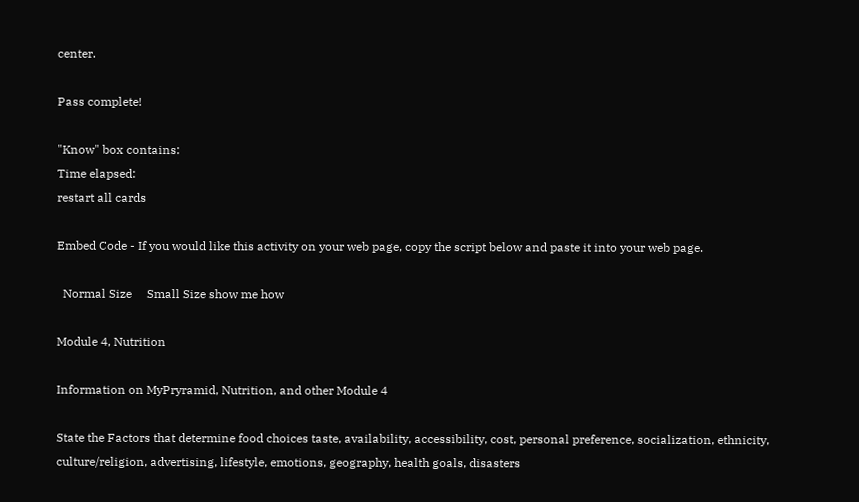center.

Pass complete!

"Know" box contains:
Time elapsed:
restart all cards

Embed Code - If you would like this activity on your web page, copy the script below and paste it into your web page.

  Normal Size     Small Size show me how

Module 4, Nutrition

Information on MyPryramid, Nutrition, and other Module 4

State the Factors that determine food choices taste, availability, accessibility, cost, personal preference, socialization, ethnicity, culture/religion, advertising, lifestyle, emotions, geography, health goals, disasters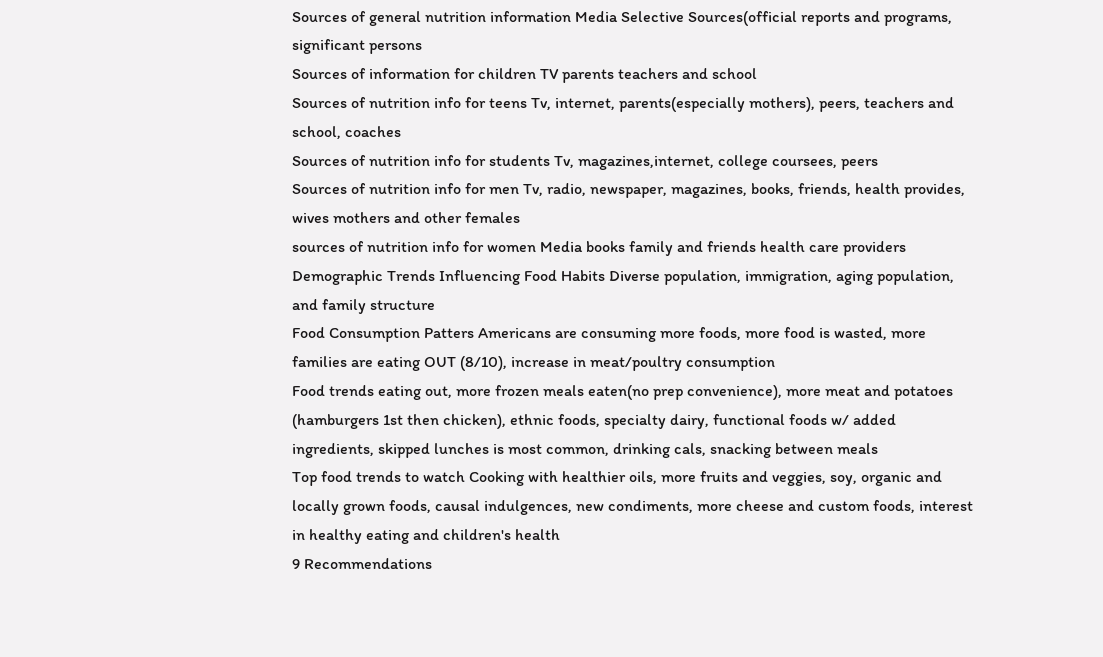Sources of general nutrition information Media Selective Sources(official reports and programs, significant persons
Sources of information for children TV parents teachers and school
Sources of nutrition info for teens Tv, internet, parents(especially mothers), peers, teachers and school, coaches
Sources of nutrition info for students Tv, magazines,internet, college coursees, peers
Sources of nutrition info for men Tv, radio, newspaper, magazines, books, friends, health provides, wives mothers and other females
sources of nutrition info for women Media books family and friends health care providers
Demographic Trends Influencing Food Habits Diverse population, immigration, aging population, and family structure
Food Consumption Patters Americans are consuming more foods, more food is wasted, more families are eating OUT (8/10), increase in meat/poultry consumption
Food trends eating out, more frozen meals eaten(no prep convenience), more meat and potatoes (hamburgers 1st then chicken), ethnic foods, specialty dairy, functional foods w/ added ingredients, skipped lunches is most common, drinking cals, snacking between meals
Top food trends to watch Cooking with healthier oils, more fruits and veggies, soy, organic and locally grown foods, causal indulgences, new condiments, more cheese and custom foods, interest in healthy eating and children's health
9 Recommendations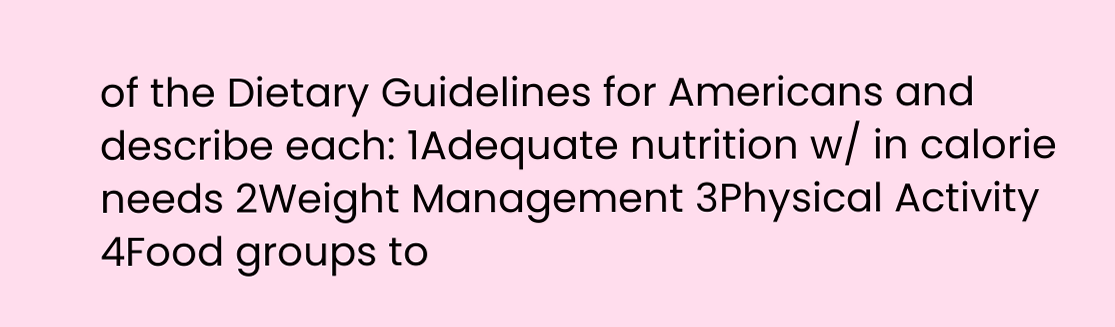of the Dietary Guidelines for Americans and describe each: 1Adequate nutrition w/ in calorie needs 2Weight Management 3Physical Activity 4Food groups to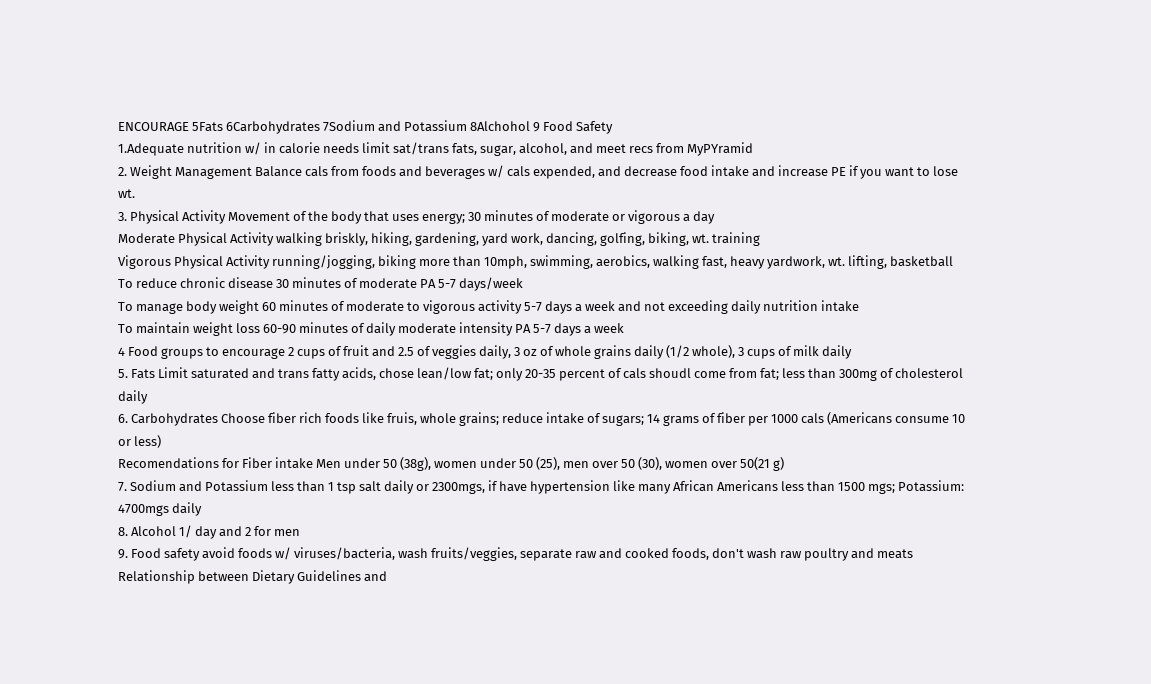ENCOURAGE 5Fats 6Carbohydrates 7Sodium and Potassium 8Alchohol 9 Food Safety
1.Adequate nutrition w/ in calorie needs limit sat/trans fats, sugar, alcohol, and meet recs from MyPYramid
2. Weight Management Balance cals from foods and beverages w/ cals expended, and decrease food intake and increase PE if you want to lose wt.
3. Physical Activity Movement of the body that uses energy; 30 minutes of moderate or vigorous a day
Moderate Physical Activity walking briskly, hiking, gardening, yard work, dancing, golfing, biking, wt. training
Vigorous Physical Activity running/jogging, biking more than 10mph, swimming, aerobics, walking fast, heavy yardwork, wt. lifting, basketball
To reduce chronic disease 30 minutes of moderate PA 5-7 days/week
To manage body weight 60 minutes of moderate to vigorous activity 5-7 days a week and not exceeding daily nutrition intake
To maintain weight loss 60-90 minutes of daily moderate intensity PA 5-7 days a week
4 Food groups to encourage 2 cups of fruit and 2.5 of veggies daily, 3 oz of whole grains daily (1/2 whole), 3 cups of milk daily
5. Fats Limit saturated and trans fatty acids, chose lean/low fat; only 20-35 percent of cals shoudl come from fat; less than 300mg of cholesterol daily
6. Carbohydrates Choose fiber rich foods like fruis, whole grains; reduce intake of sugars; 14 grams of fiber per 1000 cals (Americans consume 10 or less)
Recomendations for Fiber intake Men under 50 (38g), women under 50 (25), men over 50 (30), women over 50(21 g)
7. Sodium and Potassium less than 1 tsp salt daily or 2300mgs, if have hypertension like many African Americans less than 1500 mgs; Potassium: 4700mgs daily
8. Alcohol 1/ day and 2 for men
9. Food safety avoid foods w/ viruses/bacteria, wash fruits/veggies, separate raw and cooked foods, don't wash raw poultry and meats
Relationship between Dietary Guidelines and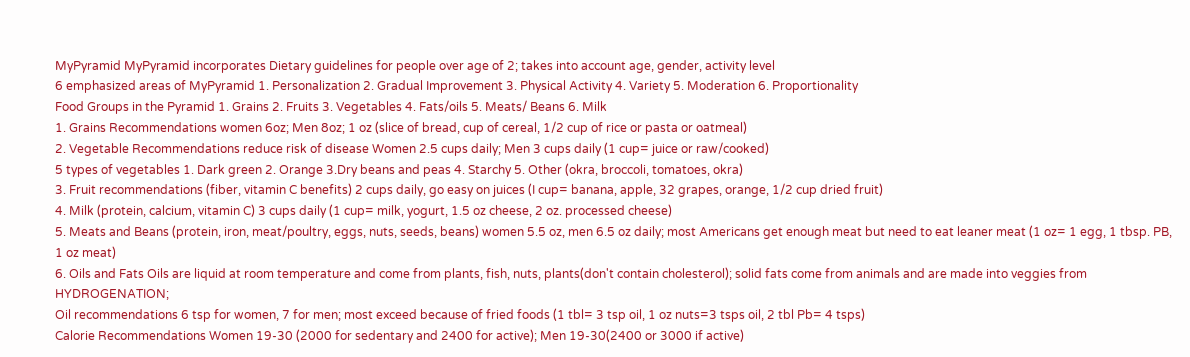MyPyramid MyPyramid incorporates Dietary guidelines for people over age of 2; takes into account age, gender, activity level
6 emphasized areas of MyPyramid 1. Personalization 2. Gradual Improvement 3. Physical Activity 4. Variety 5. Moderation 6. Proportionality
Food Groups in the Pyramid 1. Grains 2. Fruits 3. Vegetables 4. Fats/oils 5. Meats/ Beans 6. Milk
1. Grains Recommendations women 6oz; Men 8oz; 1 oz (slice of bread, cup of cereal, 1/2 cup of rice or pasta or oatmeal)
2. Vegetable Recommendations reduce risk of disease Women 2.5 cups daily; Men 3 cups daily (1 cup= juice or raw/cooked)
5 types of vegetables 1. Dark green 2. Orange 3.Dry beans and peas 4. Starchy 5. Other (okra, broccoli, tomatoes, okra)
3. Fruit recommendations (fiber, vitamin C benefits) 2 cups daily, go easy on juices (I cup= banana, apple, 32 grapes, orange, 1/2 cup dried fruit)
4. Milk (protein, calcium, vitamin C) 3 cups daily (1 cup= milk, yogurt, 1.5 oz cheese, 2 oz. processed cheese)
5. Meats and Beans (protein, iron, meat/poultry, eggs, nuts, seeds, beans) women 5.5 oz, men 6.5 oz daily; most Americans get enough meat but need to eat leaner meat (1 oz= 1 egg, 1 tbsp. PB, 1 oz meat)
6. Oils and Fats Oils are liquid at room temperature and come from plants, fish, nuts, plants(don't contain cholesterol); solid fats come from animals and are made into veggies from HYDROGENATION;
Oil recommendations 6 tsp for women, 7 for men; most exceed because of fried foods (1 tbl= 3 tsp oil, 1 oz nuts=3 tsps oil, 2 tbl Pb= 4 tsps)
Calorie Recommendations Women 19-30 (2000 for sedentary and 2400 for active); Men 19-30(2400 or 3000 if active)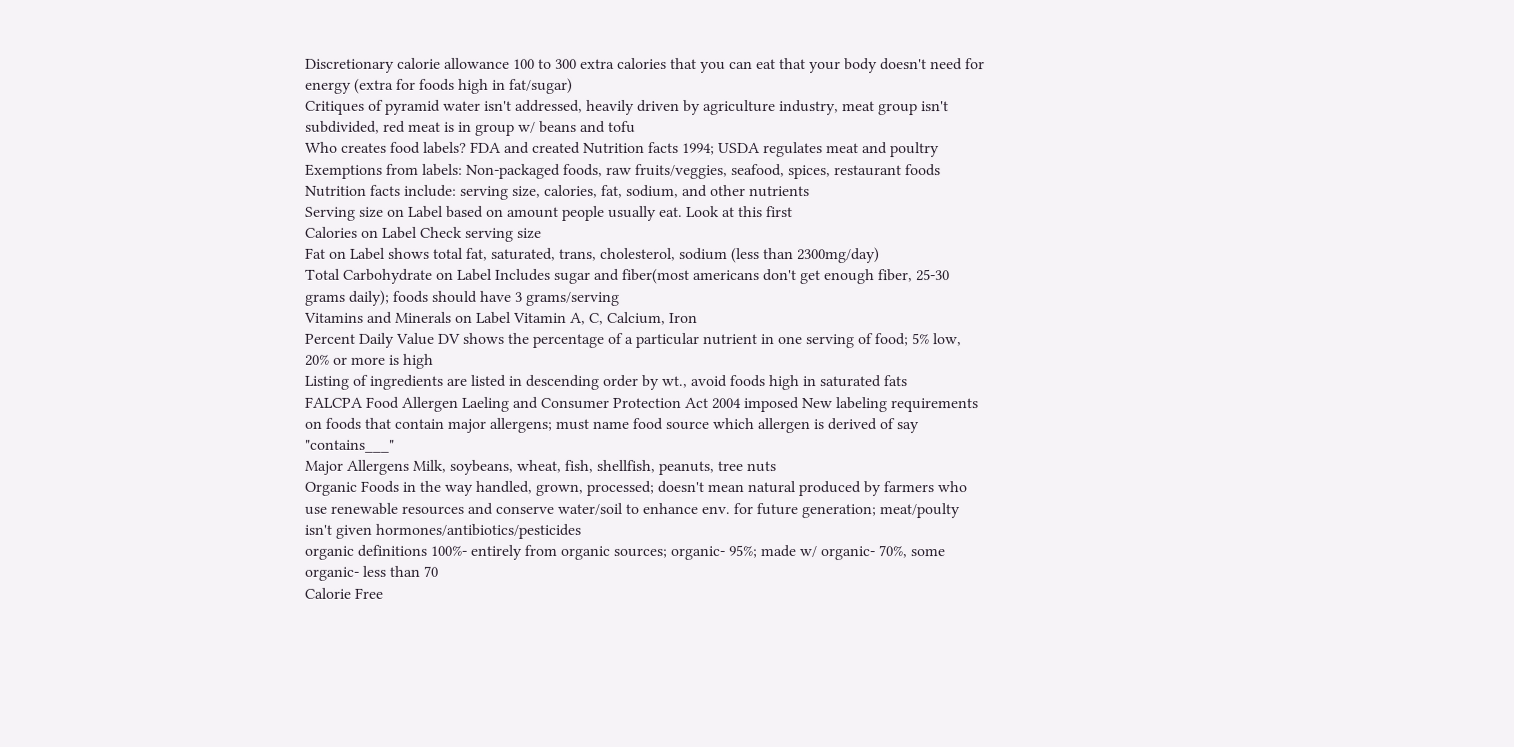Discretionary calorie allowance 100 to 300 extra calories that you can eat that your body doesn't need for energy (extra for foods high in fat/sugar)
Critiques of pyramid water isn't addressed, heavily driven by agriculture industry, meat group isn't subdivided, red meat is in group w/ beans and tofu
Who creates food labels? FDA and created Nutrition facts 1994; USDA regulates meat and poultry
Exemptions from labels: Non-packaged foods, raw fruits/veggies, seafood, spices, restaurant foods
Nutrition facts include: serving size, calories, fat, sodium, and other nutrients
Serving size on Label based on amount people usually eat. Look at this first
Calories on Label Check serving size
Fat on Label shows total fat, saturated, trans, cholesterol, sodium (less than 2300mg/day)
Total Carbohydrate on Label Includes sugar and fiber(most americans don't get enough fiber, 25-30 grams daily); foods should have 3 grams/serving
Vitamins and Minerals on Label Vitamin A, C, Calcium, Iron
Percent Daily Value DV shows the percentage of a particular nutrient in one serving of food; 5% low, 20% or more is high
Listing of ingredients are listed in descending order by wt., avoid foods high in saturated fats
FALCPA Food Allergen Laeling and Consumer Protection Act 2004 imposed New labeling requirements on foods that contain major allergens; must name food source which allergen is derived of say "contains___"
Major Allergens Milk, soybeans, wheat, fish, shellfish, peanuts, tree nuts
Organic Foods in the way handled, grown, processed; doesn't mean natural produced by farmers who use renewable resources and conserve water/soil to enhance env. for future generation; meat/poulty isn't given hormones/antibiotics/pesticides
organic definitions 100%- entirely from organic sources; organic- 95%; made w/ organic- 70%, some organic- less than 70
Calorie Free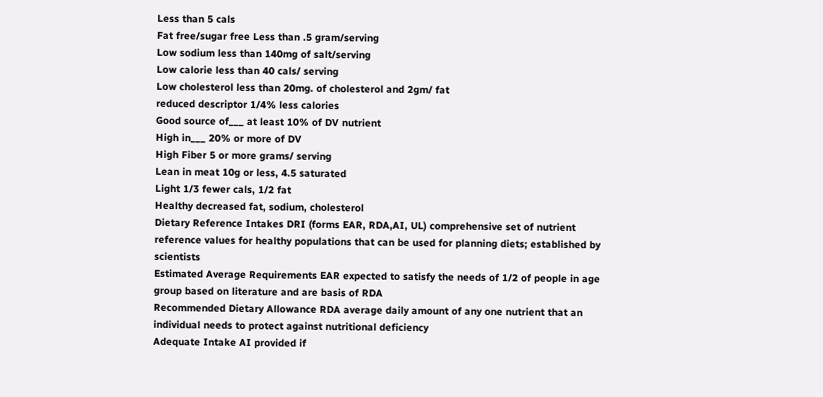Less than 5 cals
Fat free/sugar free Less than .5 gram/serving
Low sodium less than 140mg of salt/serving
Low calorie less than 40 cals/ serving
Low cholesterol less than 20mg. of cholesterol and 2gm/ fat
reduced descriptor 1/4% less calories
Good source of___ at least 10% of DV nutrient
High in___ 20% or more of DV
High Fiber 5 or more grams/ serving
Lean in meat 10g or less, 4.5 saturated
Light 1/3 fewer cals, 1/2 fat
Healthy decreased fat, sodium, cholesterol
Dietary Reference Intakes DRI (forms EAR, RDA,AI, UL) comprehensive set of nutrient reference values for healthy populations that can be used for planning diets; established by scientists
Estimated Average Requirements EAR expected to satisfy the needs of 1/2 of people in age group based on literature and are basis of RDA
Recommended Dietary Allowance RDA average daily amount of any one nutrient that an individual needs to protect against nutritional deficiency
Adequate Intake AI provided if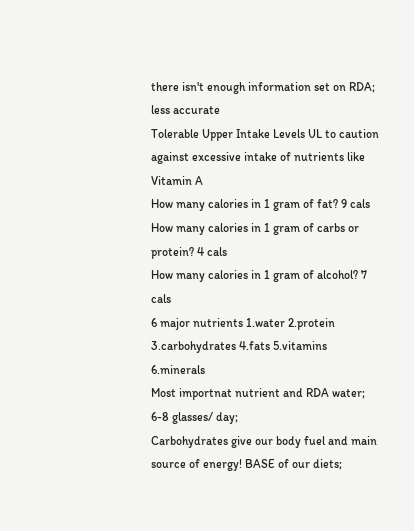there isn't enough information set on RDA; less accurate
Tolerable Upper Intake Levels UL to caution against excessive intake of nutrients like Vitamin A
How many calories in 1 gram of fat? 9 cals
How many calories in 1 gram of carbs or protein? 4 cals
How many calories in 1 gram of alcohol? 7 cals
6 major nutrients 1.water 2.protein 3.carbohydrates 4.fats 5.vitamins 6.minerals
Most importnat nutrient and RDA water; 6-8 glasses/ day;
Carbohydrates give our body fuel and main source of energy! BASE of our diets;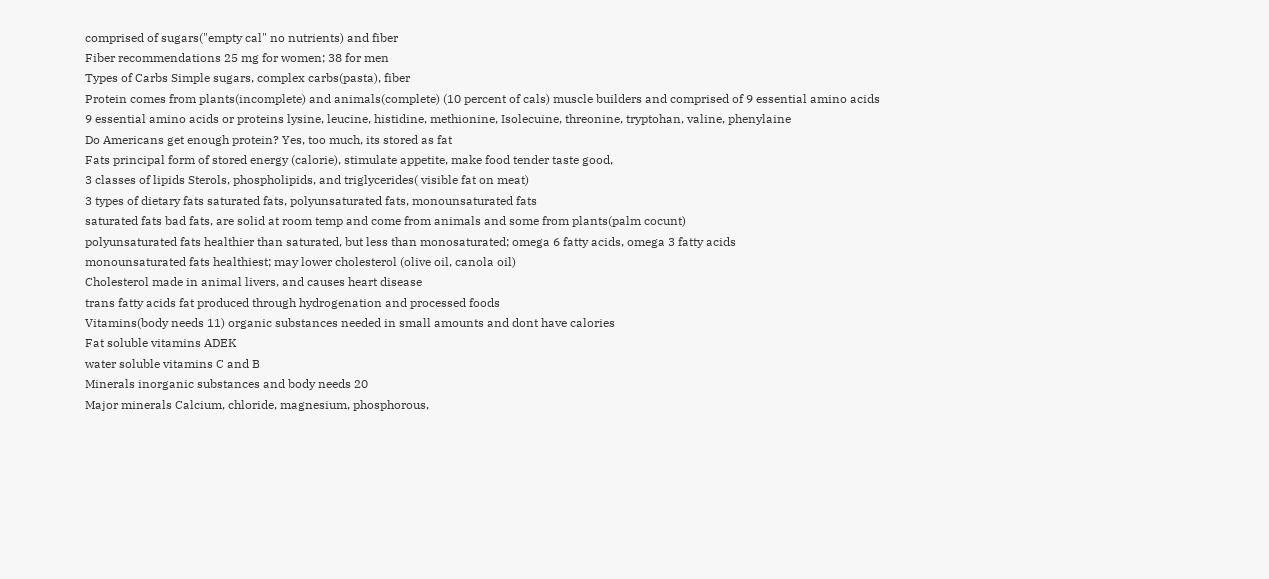comprised of sugars("empty cal" no nutrients) and fiber
Fiber recommendations 25 mg for women; 38 for men
Types of Carbs Simple sugars, complex carbs(pasta), fiber
Protein comes from plants(incomplete) and animals(complete) (10 percent of cals) muscle builders and comprised of 9 essential amino acids
9 essential amino acids or proteins lysine, leucine, histidine, methionine, Isolecuine, threonine, tryptohan, valine, phenylaine
Do Americans get enough protein? Yes, too much, its stored as fat
Fats principal form of stored energy (calorie), stimulate appetite, make food tender taste good,
3 classes of lipids Sterols, phospholipids, and triglycerides( visible fat on meat)
3 types of dietary fats saturated fats, polyunsaturated fats, monounsaturated fats
saturated fats bad fats, are solid at room temp and come from animals and some from plants(palm cocunt)
polyunsaturated fats healthier than saturated, but less than monosaturated; omega 6 fatty acids, omega 3 fatty acids
monounsaturated fats healthiest; may lower cholesterol (olive oil, canola oil)
Cholesterol made in animal livers, and causes heart disease
trans fatty acids fat produced through hydrogenation and processed foods
Vitamins(body needs 11) organic substances needed in small amounts and dont have calories
Fat soluble vitamins ADEK
water soluble vitamins C and B
Minerals inorganic substances and body needs 20
Major minerals Calcium, chloride, magnesium, phosphorous,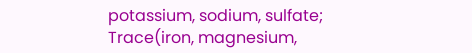potassium, sodium, sulfate; Trace(iron, magnesium,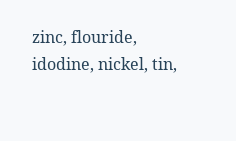zinc, flouride, idodine, nickel, tin,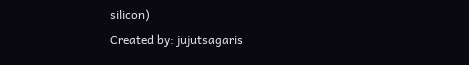silicon)
Created by: jujutsagaris